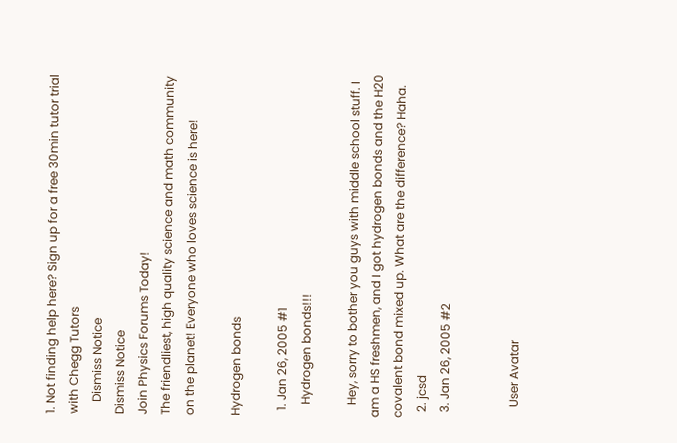1. Not finding help here? Sign up for a free 30min tutor trial with Chegg Tutors
    Dismiss Notice
Dismiss Notice
Join Physics Forums Today!
The friendliest, high quality science and math community on the planet! Everyone who loves science is here!

Hydrogen bonds

  1. Jan 26, 2005 #1
    Hydrogen bonds!!!

    Hey, sorry to bother you guys with middle school stuff. I am a HS freshmen, and I got hydrogen bonds and the H20 covalent bond mixed up. What are the difference? Haha.
  2. jcsd
  3. Jan 26, 2005 #2


    User Avatar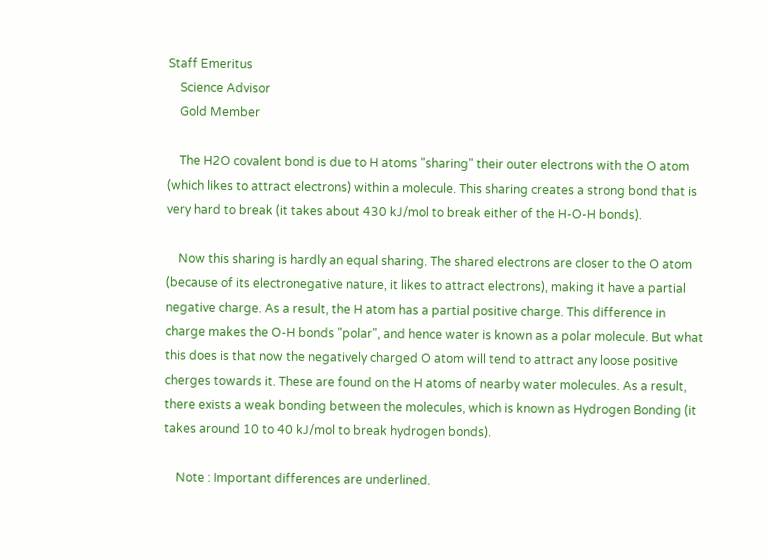Staff Emeritus
    Science Advisor
    Gold Member

    The H2O covalent bond is due to H atoms "sharing" their outer electrons with the O atom (which likes to attract electrons) within a molecule. This sharing creates a strong bond that is very hard to break (it takes about 430 kJ/mol to break either of the H-O-H bonds).

    Now this sharing is hardly an equal sharing. The shared electrons are closer to the O atom (because of its electronegative nature, it likes to attract electrons), making it have a partial negative charge. As a result, the H atom has a partial positive charge. This difference in charge makes the O-H bonds "polar", and hence water is known as a polar molecule. But what this does is that now the negatively charged O atom will tend to attract any loose positive cherges towards it. These are found on the H atoms of nearby water molecules. As a result, there exists a weak bonding between the molecules, which is known as Hydrogen Bonding (it takes around 10 to 40 kJ/mol to break hydrogen bonds).

    Note : Important differences are underlined.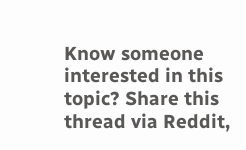Know someone interested in this topic? Share this thread via Reddit,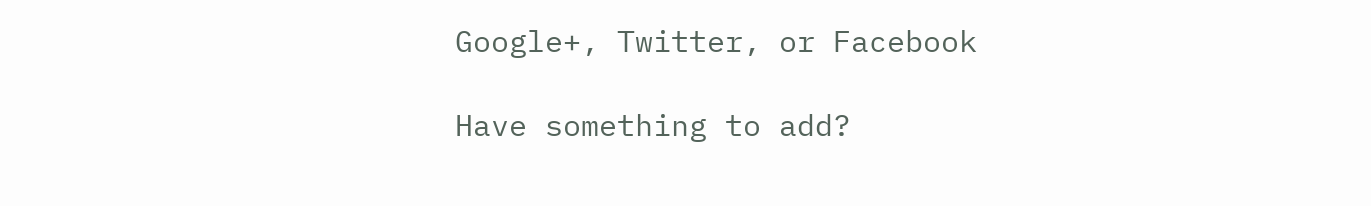Google+, Twitter, or Facebook

Have something to add?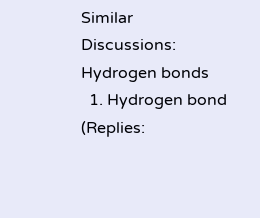Similar Discussions: Hydrogen bonds
  1. Hydrogen bond (Replies: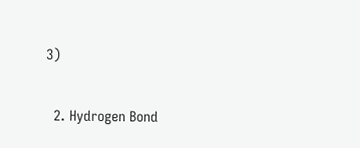3)

  2. Hydrogen Bond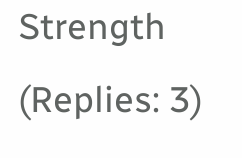Strength (Replies: 3)